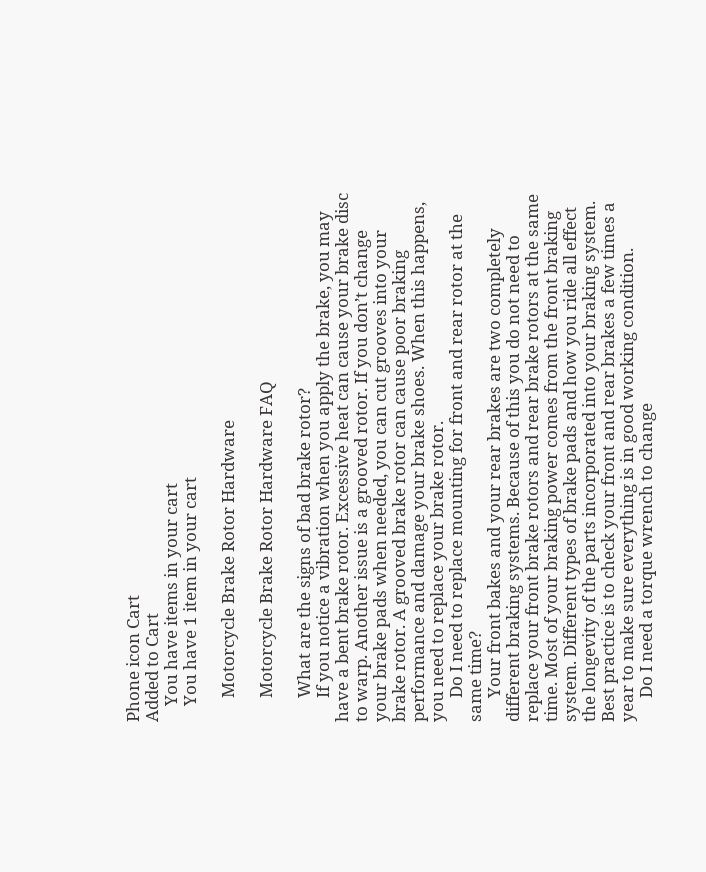Phone icon Cart
Added to Cart
    You have items in your cart
    You have 1 item in your cart

      Motorcycle Brake Rotor Hardware

      Motorcycle Brake Rotor Hardware FAQ

      What are the signs of bad brake rotor?
      If you notice a vibration when you apply the brake, you may have a bent brake rotor. Excessive heat can cause your brake disc to warp. Another issue is a grooved rotor. If you don’t change your brake pads when needed, you can cut grooves into your brake rotor. A grooved brake rotor can cause poor braking performance and damage your brake shoes. When this happens, you need to replace your brake rotor.
      Do I need to replace mounting for front and rear rotor at the same time?
      Your front bakes and your rear brakes are two completely different braking systems. Because of this you do not need to replace your front brake rotors and rear brake rotors at the same time. Most of your braking power comes from the front braking system. Different types of brake pads and how you ride all effect the longevity of the parts incorporated into your braking system. Best practice is to check your front and rear brakes a few times a year to make sure everything is in good working condition.
      Do I need a torque wrench to change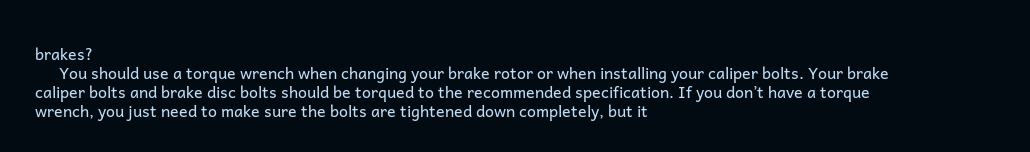brakes?
      You should use a torque wrench when changing your brake rotor or when installing your caliper bolts. Your brake caliper bolts and brake disc bolts should be torqued to the recommended specification. If you don’t have a torque wrench, you just need to make sure the bolts are tightened down completely, but it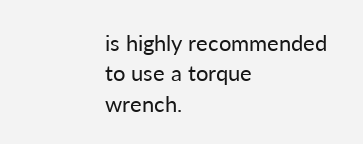is highly recommended to use a torque wrench.